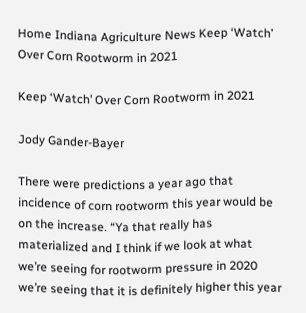Home Indiana Agriculture News Keep ‘Watch’ Over Corn Rootworm in 2021

Keep ‘Watch’ Over Corn Rootworm in 2021

Jody Gander-Bayer

There were predictions a year ago that incidence of corn rootworm this year would be on the increase. “Ya that really has materialized and I think if we look at what we’re seeing for rootworm pressure in 2020 we’re seeing that it is definitely higher this year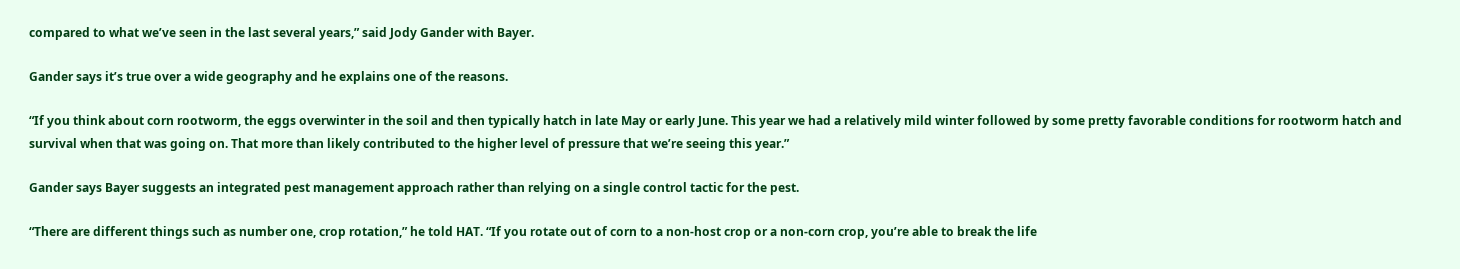compared to what we’ve seen in the last several years,” said Jody Gander with Bayer.

Gander says it’s true over a wide geography and he explains one of the reasons.

“If you think about corn rootworm, the eggs overwinter in the soil and then typically hatch in late May or early June. This year we had a relatively mild winter followed by some pretty favorable conditions for rootworm hatch and survival when that was going on. That more than likely contributed to the higher level of pressure that we’re seeing this year.”

Gander says Bayer suggests an integrated pest management approach rather than relying on a single control tactic for the pest.

“There are different things such as number one, crop rotation,” he told HAT. “If you rotate out of corn to a non-host crop or a non-corn crop, you’re able to break the life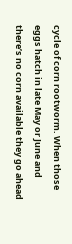cycle of corn rootworm. When those eggs hatch in late May or June and there’s no corn available they go ahead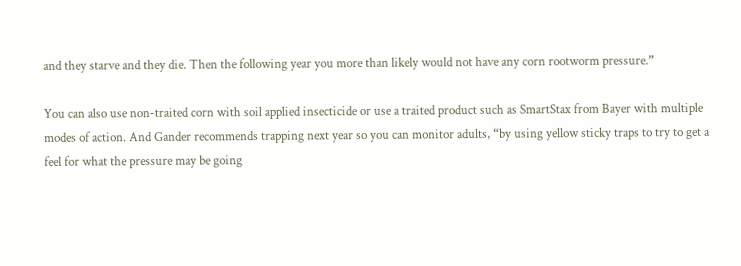and they starve and they die. Then the following year you more than likely would not have any corn rootworm pressure.”

You can also use non-traited corn with soil applied insecticide or use a traited product such as SmartStax from Bayer with multiple modes of action. And Gander recommends trapping next year so you can monitor adults, “by using yellow sticky traps to try to get a feel for what the pressure may be going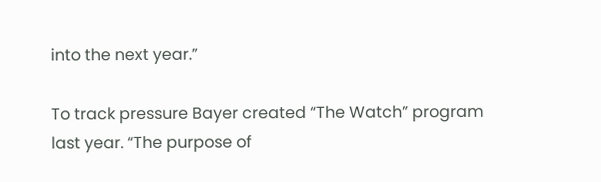into the next year.”

To track pressure Bayer created “The Watch” program last year. “The purpose of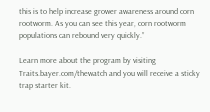this is to help increase grower awareness around corn rootworm. As you can see this year, corn rootworm populations can rebound very quickly.”

Learn more about the program by visiting Traits.bayer.com/thewatch and you will receive a sticky trap starter kit.